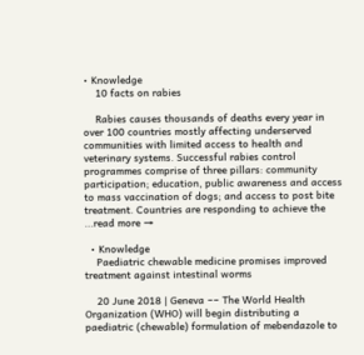• Knowledge
    10 facts on rabies

    Rabies causes thousands of deaths every year in over 100 countries mostly affecting underserved communities with limited access to health and veterinary systems. Successful rabies control programmes comprise of three pillars: community participation; education, public awareness and access to mass vaccination of dogs; and access to post bite treatment. Countries are responding to achieve the ...read more →

  • Knowledge
    Paediatric chewable medicine promises improved treatment against intestinal worms

    20 June 2018 | Geneva −− The World Health Organization (WHO) will begin distributing a paediatric (chewable) formulation of mebendazole to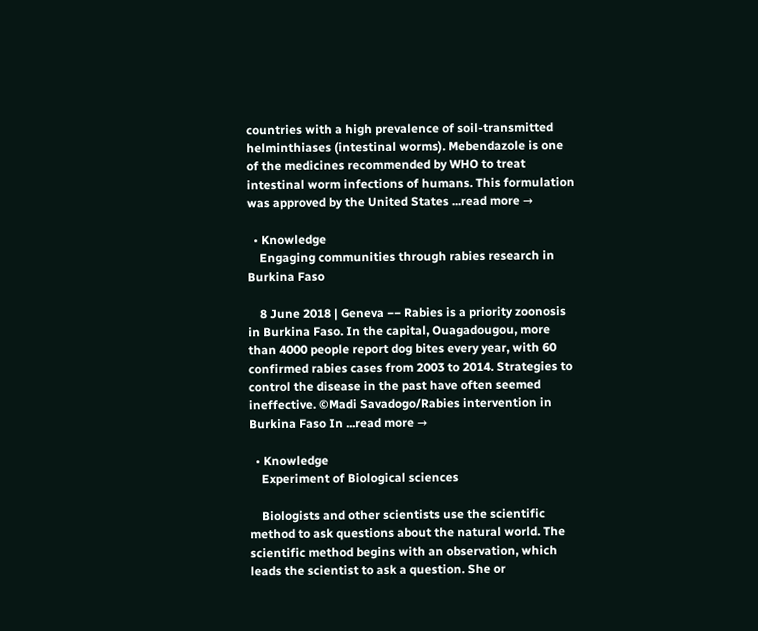countries with a high prevalence of soil-transmitted helminthiases (intestinal worms). Mebendazole is one of the medicines recommended by WHO to treat intestinal worm infections of humans. This formulation was approved by the United States ...read more →

  • Knowledge
    Engaging communities through rabies research in Burkina Faso

    8 June 2018 | Geneva −− Rabies is a priority zoonosis in Burkina Faso. In the capital, Ouagadougou, more than 4000 people report dog bites every year, with 60 confirmed rabies cases from 2003 to 2014. Strategies to control the disease in the past have often seemed ineffective. ©Madi Savadogo/Rabies intervention in Burkina Faso In ...read more →

  • Knowledge
    Experiment of Biological sciences

    Biologists and other scientists use the scientific method to ask questions about the natural world. The scientific method begins with an observation, which leads the scientist to ask a question. She or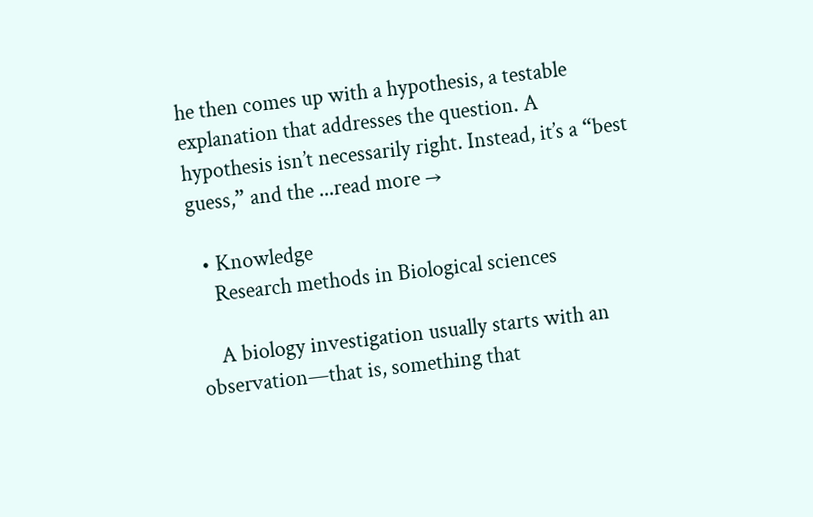he then comes up with a hypothesis, a testable explanation that addresses the question. A hypothesis isn’t necessarily right. Instead, it’s a “best guess,” and the ...read more →

  • Knowledge
    Research methods in Biological sciences

    A biology investigation usually starts with an observation—that is, something that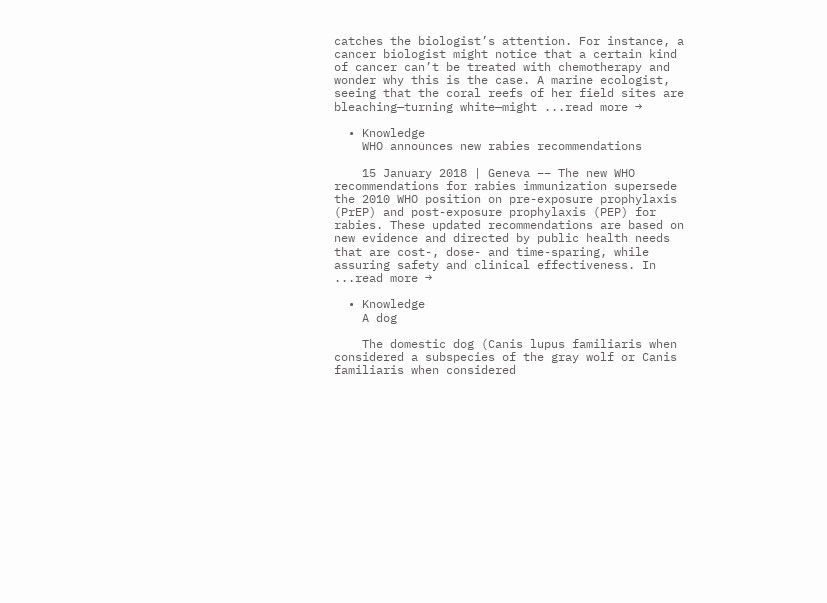catches the biologist’s attention. For instance, a cancer biologist might notice that a certain kind of cancer can’t be treated with chemotherapy and wonder why this is the case. A marine ecologist, seeing that the coral reefs of her field sites are bleaching—turning white—might ...read more →

  • Knowledge
    WHO announces new rabies recommendations

    15 January 2018 | Geneva −− The new WHO recommendations for rabies immunization supersede the 2010 WHO position on pre-exposure prophylaxis (PrEP) and post-exposure prophylaxis (PEP) for rabies. These updated recommendations are based on new evidence and directed by public health needs that are cost-, dose- and time-sparing, while assuring safety and clinical effectiveness. In ...read more →

  • Knowledge
    A dog

    The domestic dog (Canis lupus familiaris when considered a subspecies of the gray wolf or Canis familiaris when considered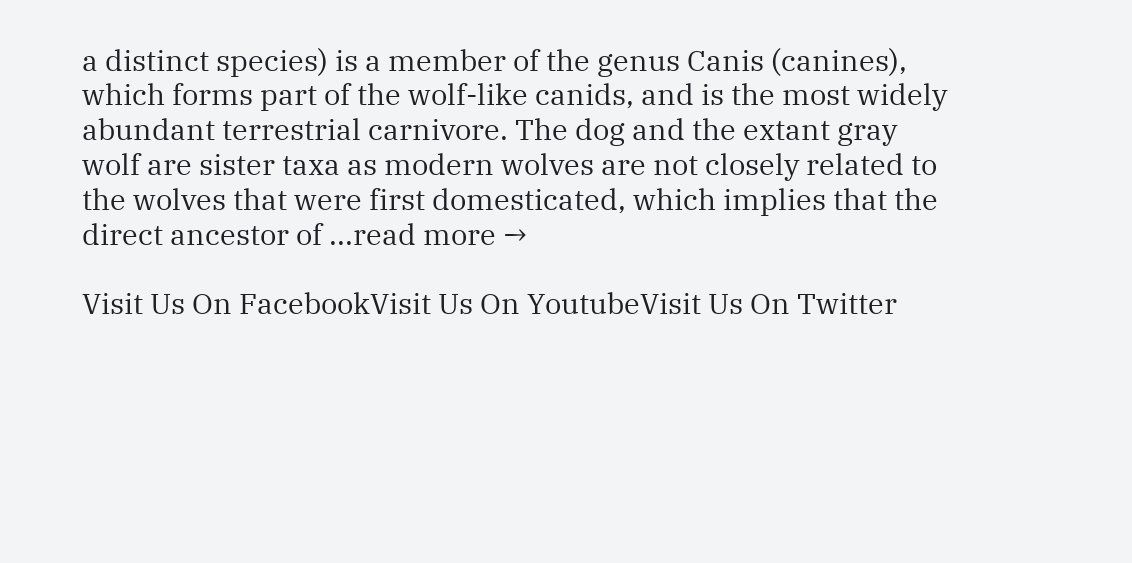a distinct species) is a member of the genus Canis (canines), which forms part of the wolf-like canids, and is the most widely abundant terrestrial carnivore. The dog and the extant gray wolf are sister taxa as modern wolves are not closely related to the wolves that were first domesticated, which implies that the direct ancestor of ...read more →

Visit Us On FacebookVisit Us On YoutubeVisit Us On Twitter